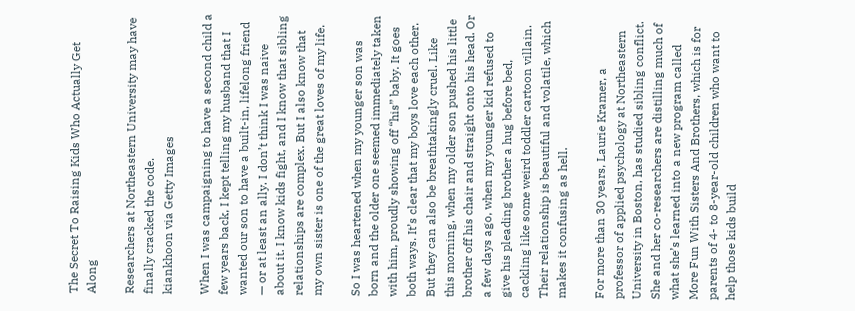The Secret To Raising Kids Who Actually Get Along

Researchers at Northeastern University may have finally cracked the code.
kiankhoon via Getty Images

When I was campaigning to have a second child a few years back, I kept telling my husband that I wanted our son to have a built-in, lifelong friend — or at least an ally. I don’t think I was naive about it. I know kids fight, and I know that sibling relationships are complex. But I also know that my own sister is one of the great loves of my life.

So I was heartened when my younger son was born and the older one seemed immediately taken with him, proudly showing off “his” baby. It goes both ways. It’s clear that my boys love each other. But they can also be breathtakingly cruel. Like this morning, when my older son pushed his little brother off his chair and straight onto his head. Or a few days ago, when my younger kid refused to give his pleading brother a hug before bed, cackling like some weird toddler cartoon villain. Their relationship is beautiful and volatile, which makes it confusing as hell.

For more than 30 years, Laurie Kramer, a professor of applied psychology at Northeastern University in Boston, has studied sibling conflict. She and her co-researchers are distilling much of what she’s learned into a new program called More Fun With Sisters And Brothers, which is for parents of 4- to 8-year-old children who want to help those kids build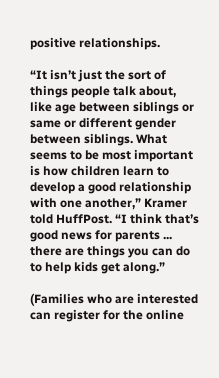positive relationships.

“It isn’t just the sort of things people talk about, like age between siblings or same or different gender between siblings. What seems to be most important is how children learn to develop a good relationship with one another,” Kramer told HuffPost. “I think that’s good news for parents ... there are things you can do to help kids get along.”

(Families who are interested can register for the online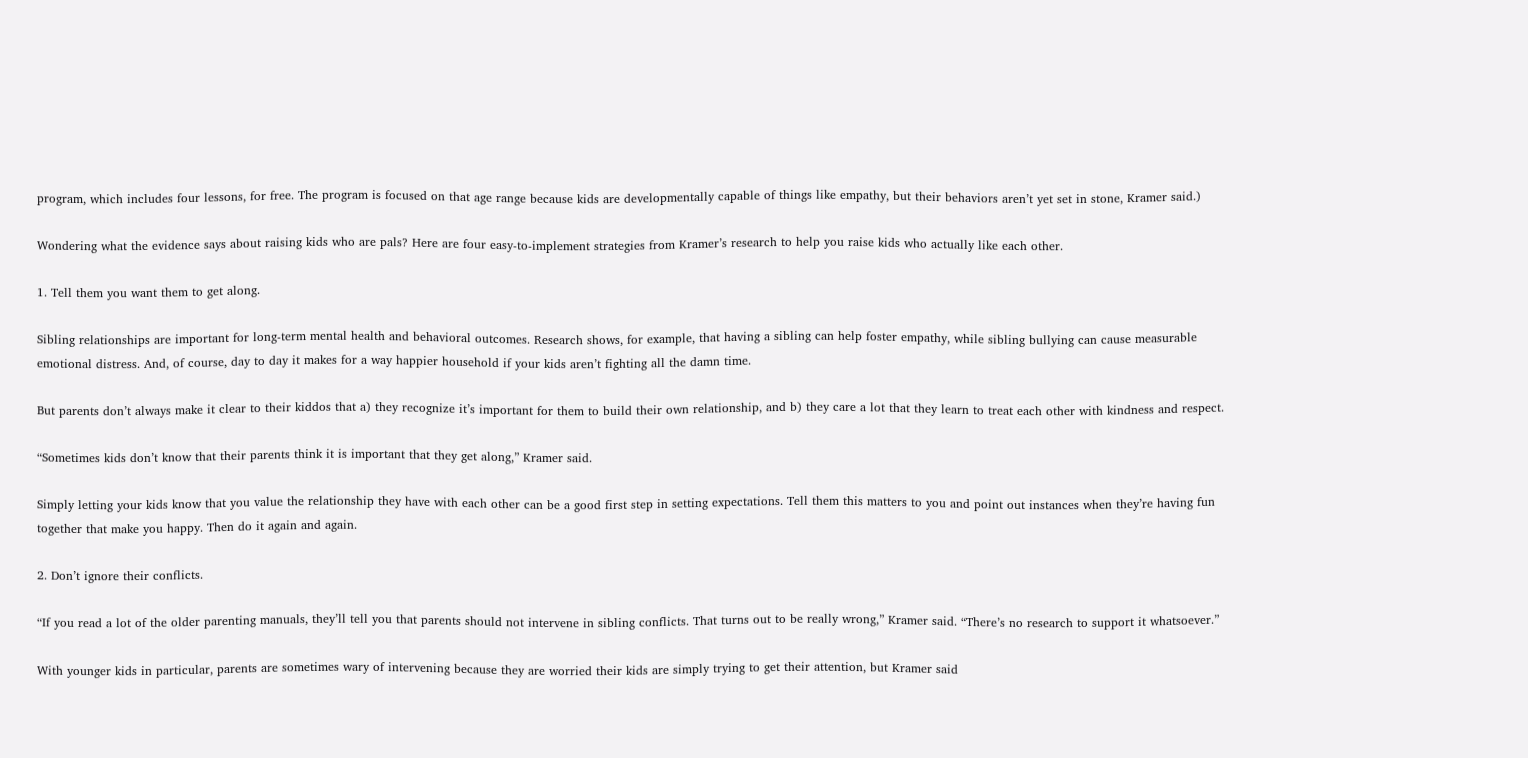program, which includes four lessons, for free. The program is focused on that age range because kids are developmentally capable of things like empathy, but their behaviors aren’t yet set in stone, Kramer said.)

Wondering what the evidence says about raising kids who are pals? Here are four easy-to-implement strategies from Kramer’s research to help you raise kids who actually like each other.

1. Tell them you want them to get along.

Sibling relationships are important for long-term mental health and behavioral outcomes. Research shows, for example, that having a sibling can help foster empathy, while sibling bullying can cause measurable emotional distress. And, of course, day to day it makes for a way happier household if your kids aren’t fighting all the damn time.

But parents don’t always make it clear to their kiddos that a) they recognize it’s important for them to build their own relationship, and b) they care a lot that they learn to treat each other with kindness and respect.

“Sometimes kids don’t know that their parents think it is important that they get along,” Kramer said.

Simply letting your kids know that you value the relationship they have with each other can be a good first step in setting expectations. Tell them this matters to you and point out instances when they’re having fun together that make you happy. Then do it again and again.

2. Don’t ignore their conflicts.

“If you read a lot of the older parenting manuals, they’ll tell you that parents should not intervene in sibling conflicts. That turns out to be really wrong,” Kramer said. “There’s no research to support it whatsoever.”

With younger kids in particular, parents are sometimes wary of intervening because they are worried their kids are simply trying to get their attention, but Kramer said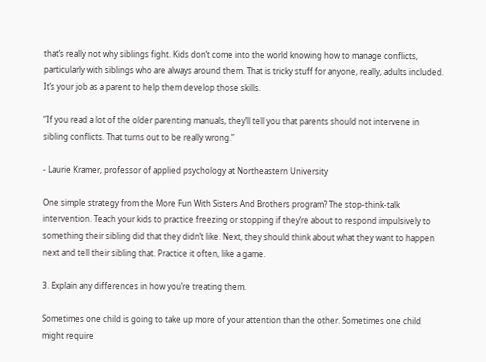that’s really not why siblings fight. Kids don’t come into the world knowing how to manage conflicts, particularly with siblings who are always around them. That is tricky stuff for anyone, really, adults included. It’s your job as a parent to help them develop those skills.

“If you read a lot of the older parenting manuals, they’ll tell you that parents should not intervene in sibling conflicts. That turns out to be really wrong.”

- Laurie Kramer, professor of applied psychology at Northeastern University

One simple strategy from the More Fun With Sisters And Brothers program? The stop-think-talk intervention. Teach your kids to practice freezing or stopping if they’re about to respond impulsively to something their sibling did that they didn’t like. Next, they should think about what they want to happen next and tell their sibling that. Practice it often, like a game.

3. Explain any differences in how you’re treating them.

Sometimes one child is going to take up more of your attention than the other. Sometimes one child might require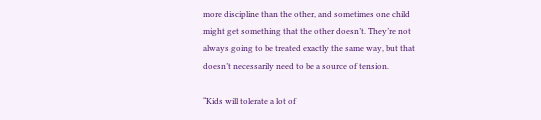more discipline than the other, and sometimes one child might get something that the other doesn’t. They’re not always going to be treated exactly the same way, but that doesn’t necessarily need to be a source of tension.

“Kids will tolerate a lot of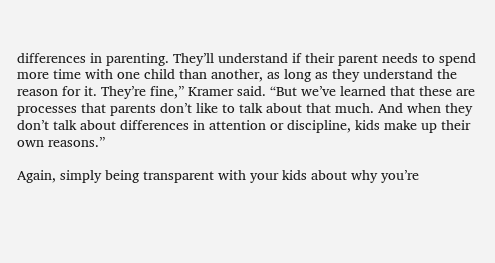differences in parenting. They’ll understand if their parent needs to spend more time with one child than another, as long as they understand the reason for it. They’re fine,” Kramer said. “But we’ve learned that these are processes that parents don’t like to talk about that much. And when they don’t talk about differences in attention or discipline, kids make up their own reasons.”

Again, simply being transparent with your kids about why you’re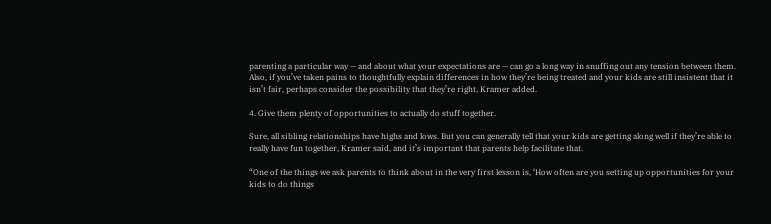parenting a particular way — and about what your expectations are — can go a long way in snuffing out any tension between them. Also, if you’ve taken pains to thoughtfully explain differences in how they’re being treated and your kids are still insistent that it isn’t fair, perhaps consider the possibility that they’re right, Kramer added.

4. Give them plenty of opportunities to actually do stuff together.

Sure, all sibling relationships have highs and lows. But you can generally tell that your kids are getting along well if they’re able to really have fun together, Kramer said, and it’s important that parents help facilitate that.

“One of the things we ask parents to think about in the very first lesson is, ‘How often are you setting up opportunities for your kids to do things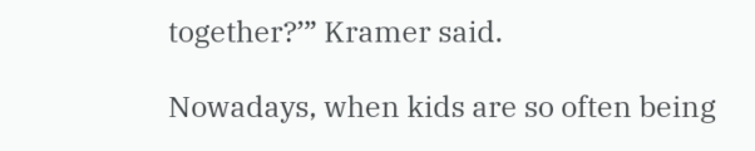together?’” Kramer said.

Nowadays, when kids are so often being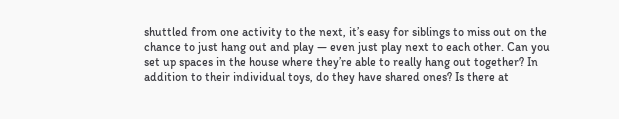shuttled from one activity to the next, it’s easy for siblings to miss out on the chance to just hang out and play — even just play next to each other. Can you set up spaces in the house where they’re able to really hang out together? In addition to their individual toys, do they have shared ones? Is there at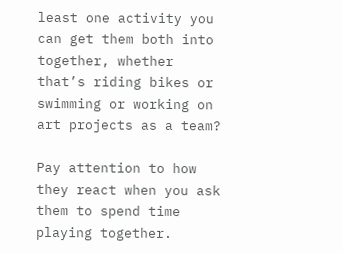least one activity you can get them both into together, whether that’s riding bikes or swimming or working on art projects as a team?

Pay attention to how they react when you ask them to spend time playing together.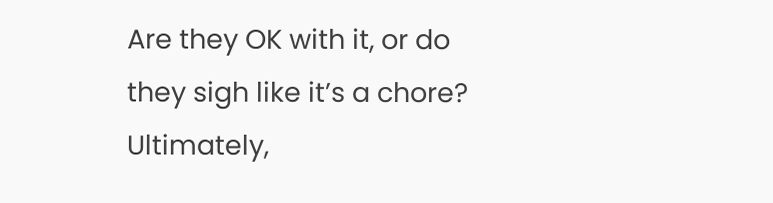Are they OK with it, or do they sigh like it’s a chore? Ultimately,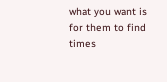what you want is for them to find times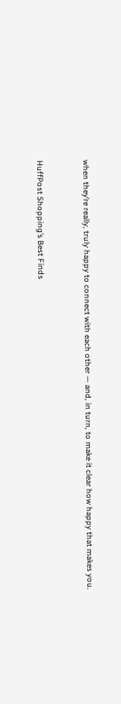when they’re really, truly happy to connect with each other — and, in turn, to make it clear how happy that makes you.


HuffPost Shopping’s Best Finds